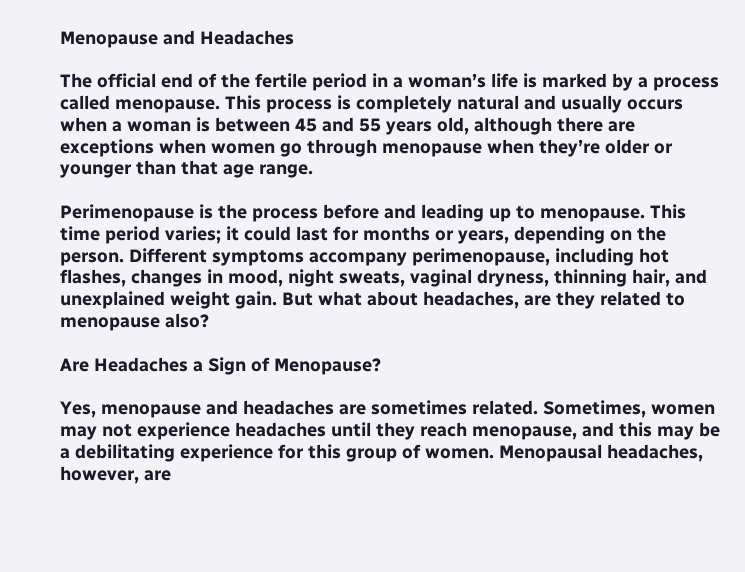Menopause and Headaches

The official end of the fertile period in a woman’s life is marked by a process called menopause. This process is completely natural and usually occurs when a woman is between 45 and 55 years old, although there are exceptions when women go through menopause when they’re older or younger than that age range.

Perimenopause is the process before and leading up to menopause. This time period varies; it could last for months or years, depending on the person. Different symptoms accompany perimenopause, including hot flashes, changes in mood, night sweats, vaginal dryness, thinning hair, and unexplained weight gain. But what about headaches, are they related to menopause also?

Are Headaches a Sign of Menopause?

Yes, menopause and headaches are sometimes related. Sometimes, women may not experience headaches until they reach menopause, and this may be a debilitating experience for this group of women. Menopausal headaches, however, are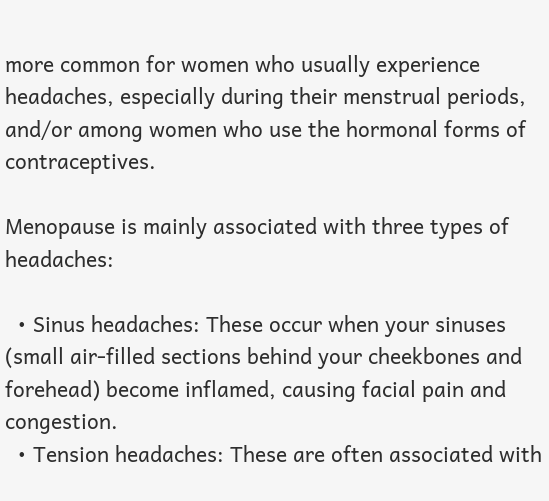more common for women who usually experience headaches, especially during their menstrual periods, and/or among women who use the hormonal forms of contraceptives.

Menopause is mainly associated with three types of headaches:

  • Sinus headaches: These occur when your sinuses (small air-filled sections behind your cheekbones and forehead) become inflamed, causing facial pain and congestion.
  • Tension headaches: These are often associated with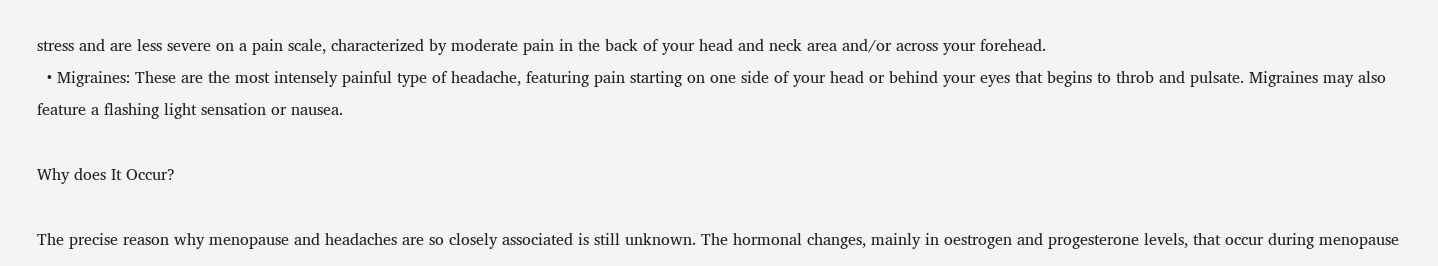stress and are less severe on a pain scale, characterized by moderate pain in the back of your head and neck area and/or across your forehead.
  • Migraines: These are the most intensely painful type of headache, featuring pain starting on one side of your head or behind your eyes that begins to throb and pulsate. Migraines may also feature a flashing light sensation or nausea.

Why does It Occur?

The precise reason why menopause and headaches are so closely associated is still unknown. The hormonal changes, mainly in oestrogen and progesterone levels, that occur during menopause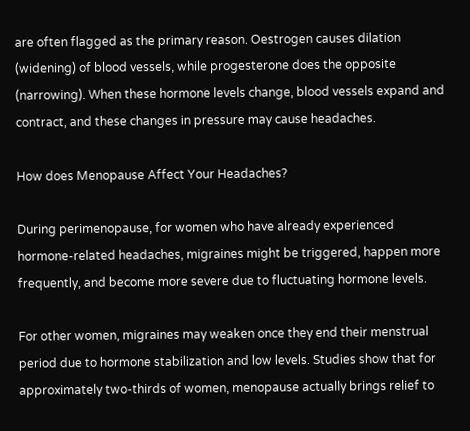are often flagged as the primary reason. Oestrogen causes dilation (widening) of blood vessels, while progesterone does the opposite (narrowing). When these hormone levels change, blood vessels expand and contract, and these changes in pressure may cause headaches.

How does Menopause Affect Your Headaches?

During perimenopause, for women who have already experienced hormone-related headaches, migraines might be triggered, happen more frequently, and become more severe due to fluctuating hormone levels.

For other women, migraines may weaken once they end their menstrual period due to hormone stabilization and low levels. Studies show that for approximately two-thirds of women, menopause actually brings relief to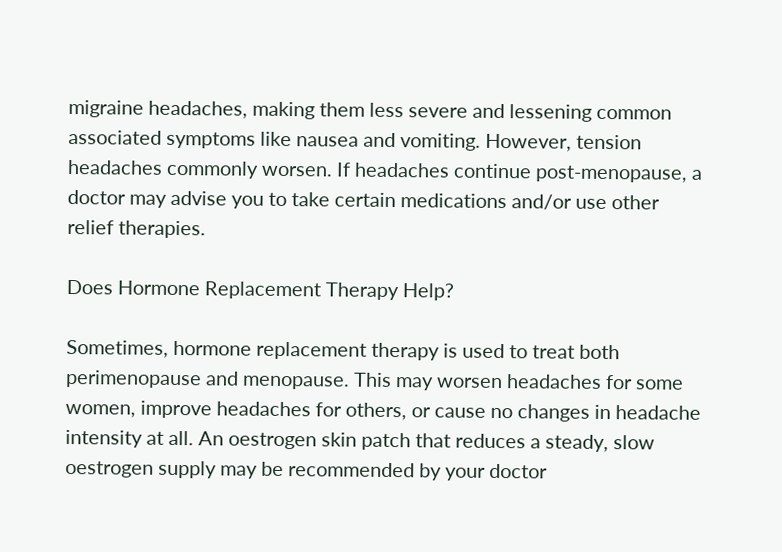migraine headaches, making them less severe and lessening common associated symptoms like nausea and vomiting. However, tension headaches commonly worsen. If headaches continue post-menopause, a doctor may advise you to take certain medications and/or use other relief therapies.

Does Hormone Replacement Therapy Help?

Sometimes, hormone replacement therapy is used to treat both perimenopause and menopause. This may worsen headaches for some women, improve headaches for others, or cause no changes in headache intensity at all. An oestrogen skin patch that reduces a steady, slow oestrogen supply may be recommended by your doctor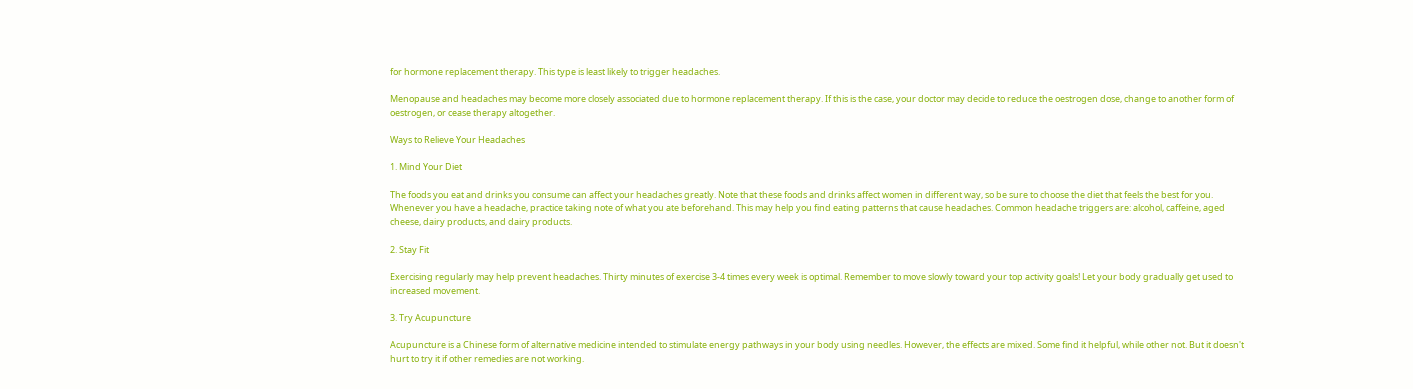for hormone replacement therapy. This type is least likely to trigger headaches.

Menopause and headaches may become more closely associated due to hormone replacement therapy. If this is the case, your doctor may decide to reduce the oestrogen dose, change to another form of oestrogen, or cease therapy altogether.

Ways to Relieve Your Headaches

1. Mind Your Diet

The foods you eat and drinks you consume can affect your headaches greatly. Note that these foods and drinks affect women in different way, so be sure to choose the diet that feels the best for you. Whenever you have a headache, practice taking note of what you ate beforehand. This may help you find eating patterns that cause headaches. Common headache triggers are: alcohol, caffeine, aged cheese, dairy products, and dairy products.

2. Stay Fit

Exercising regularly may help prevent headaches. Thirty minutes of exercise 3-4 times every week is optimal. Remember to move slowly toward your top activity goals! Let your body gradually get used to increased movement.

3. Try Acupuncture

Acupuncture is a Chinese form of alternative medicine intended to stimulate energy pathways in your body using needles. However, the effects are mixed. Some find it helpful, while other not. But it doesn't hurt to try it if other remedies are not working.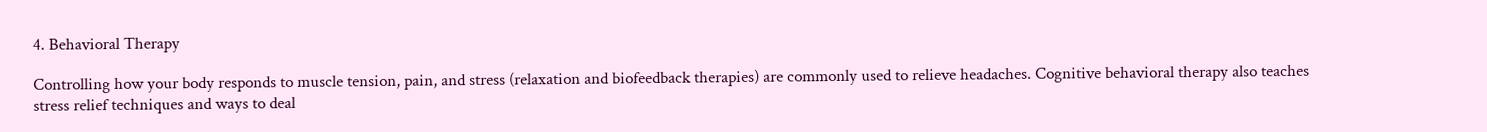4. Behavioral Therapy

Controlling how your body responds to muscle tension, pain, and stress (relaxation and biofeedback therapies) are commonly used to relieve headaches. Cognitive behavioral therapy also teaches stress relief techniques and ways to deal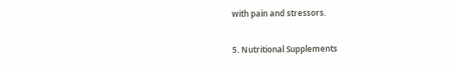with pain and stressors.

5. Nutritional Supplements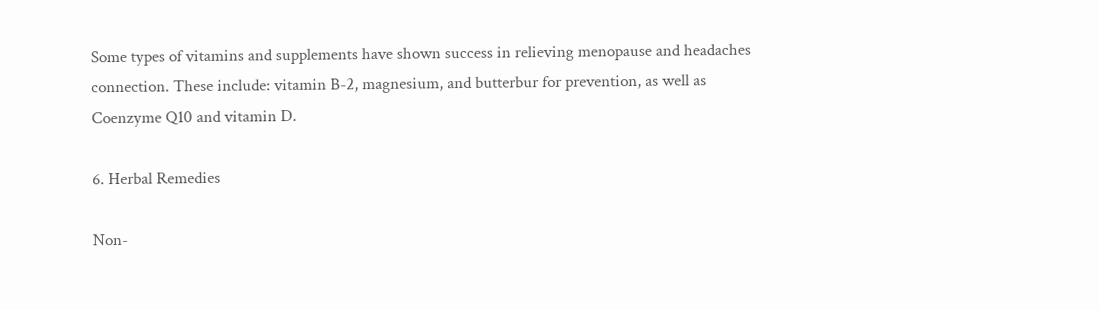Some types of vitamins and supplements have shown success in relieving menopause and headaches connection. These include: vitamin B-2, magnesium, and butterbur for prevention, as well as Coenzyme Q10 and vitamin D.

6. Herbal Remedies

Non-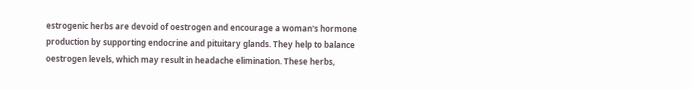estrogenic herbs are devoid of oestrogen and encourage a woman's hormone production by supporting endocrine and pituitary glands. They help to balance oestrogen levels, which may result in headache elimination. These herbs,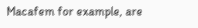Macafem for example, are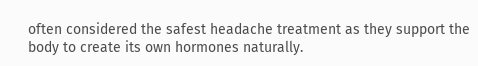often considered the safest headache treatment as they support the body to create its own hormones naturally.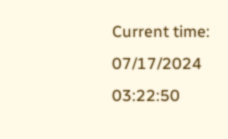Current time: 07/17/2024 03:22:50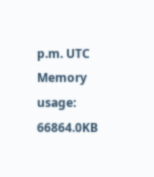p.m. UTC Memory usage: 66864.0KB